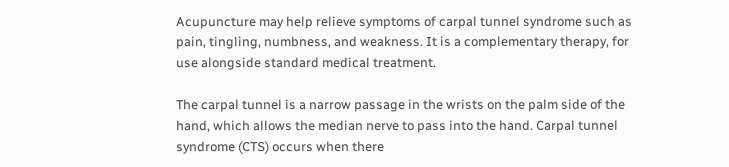Acupuncture may help relieve symptoms of carpal tunnel syndrome such as pain, tingling, numbness, and weakness. It is a complementary therapy, for use alongside standard medical treatment.

The carpal tunnel is a narrow passage in the wrists on the palm side of the hand, which allows the median nerve to pass into the hand. Carpal tunnel syndrome (CTS) occurs when there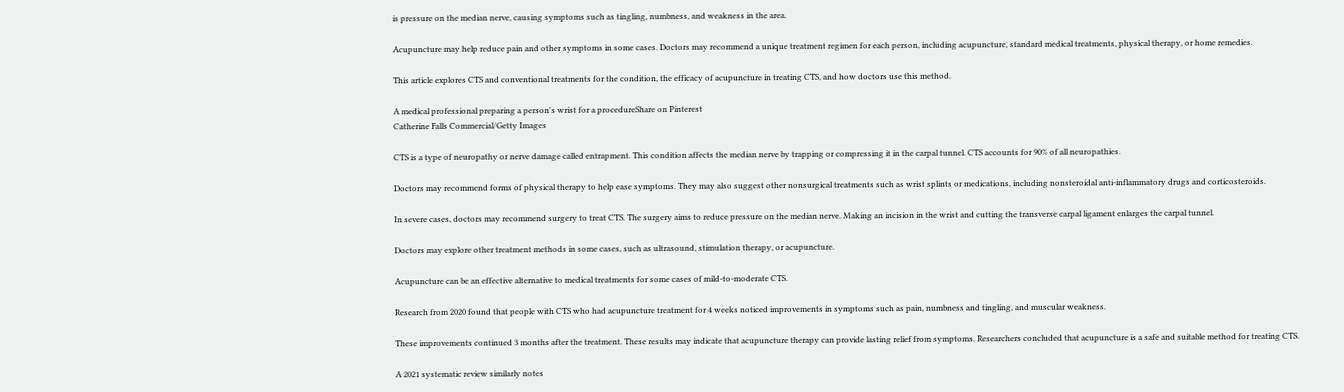is pressure on the median nerve, causing symptoms such as tingling, numbness, and weakness in the area.

Acupuncture may help reduce pain and other symptoms in some cases. Doctors may recommend a unique treatment regimen for each person, including acupuncture, standard medical treatments, physical therapy, or home remedies.

This article explores CTS and conventional treatments for the condition, the efficacy of acupuncture in treating CTS, and how doctors use this method.

A medical professional preparing a person's wrist for a procedureShare on Pinterest
Catherine Falls Commercial/Getty Images

CTS is a type of neuropathy or nerve damage called entrapment. This condition affects the median nerve by trapping or compressing it in the carpal tunnel. CTS accounts for 90% of all neuropathies.

Doctors may recommend forms of physical therapy to help ease symptoms. They may also suggest other nonsurgical treatments such as wrist splints or medications, including nonsteroidal anti-inflammatory drugs and corticosteroids.

In severe cases, doctors may recommend surgery to treat CTS. The surgery aims to reduce pressure on the median nerve. Making an incision in the wrist and cutting the transverse carpal ligament enlarges the carpal tunnel.

Doctors may explore other treatment methods in some cases, such as ultrasound, stimulation therapy, or acupuncture.

Acupuncture can be an effective alternative to medical treatments for some cases of mild-to-moderate CTS.

Research from 2020 found that people with CTS who had acupuncture treatment for 4 weeks noticed improvements in symptoms such as pain, numbness and tingling, and muscular weakness.

These improvements continued 3 months after the treatment. These results may indicate that acupuncture therapy can provide lasting relief from symptoms. Researchers concluded that acupuncture is a safe and suitable method for treating CTS.

A 2021 systematic review similarly notes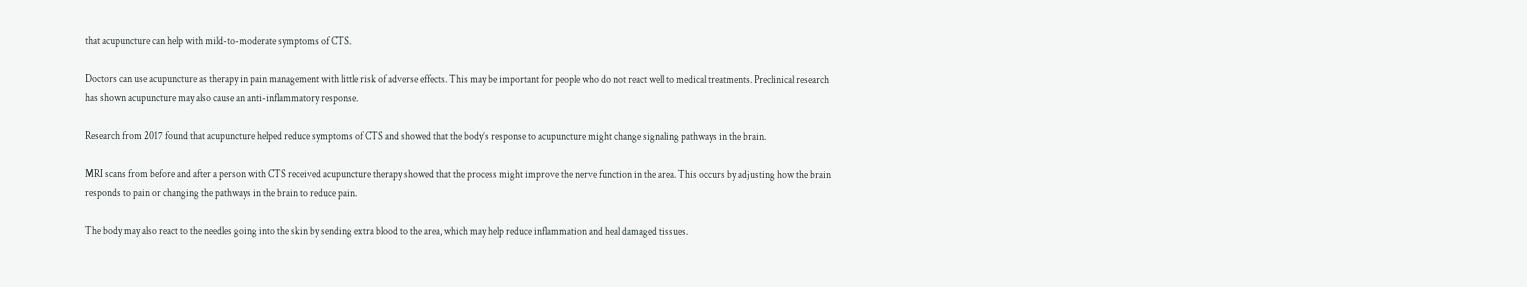that acupuncture can help with mild-to-moderate symptoms of CTS.

Doctors can use acupuncture as therapy in pain management with little risk of adverse effects. This may be important for people who do not react well to medical treatments. Preclinical research has shown acupuncture may also cause an anti-inflammatory response.

Research from 2017 found that acupuncture helped reduce symptoms of CTS and showed that the body’s response to acupuncture might change signaling pathways in the brain.

MRI scans from before and after a person with CTS received acupuncture therapy showed that the process might improve the nerve function in the area. This occurs by adjusting how the brain responds to pain or changing the pathways in the brain to reduce pain.

The body may also react to the needles going into the skin by sending extra blood to the area, which may help reduce inflammation and heal damaged tissues.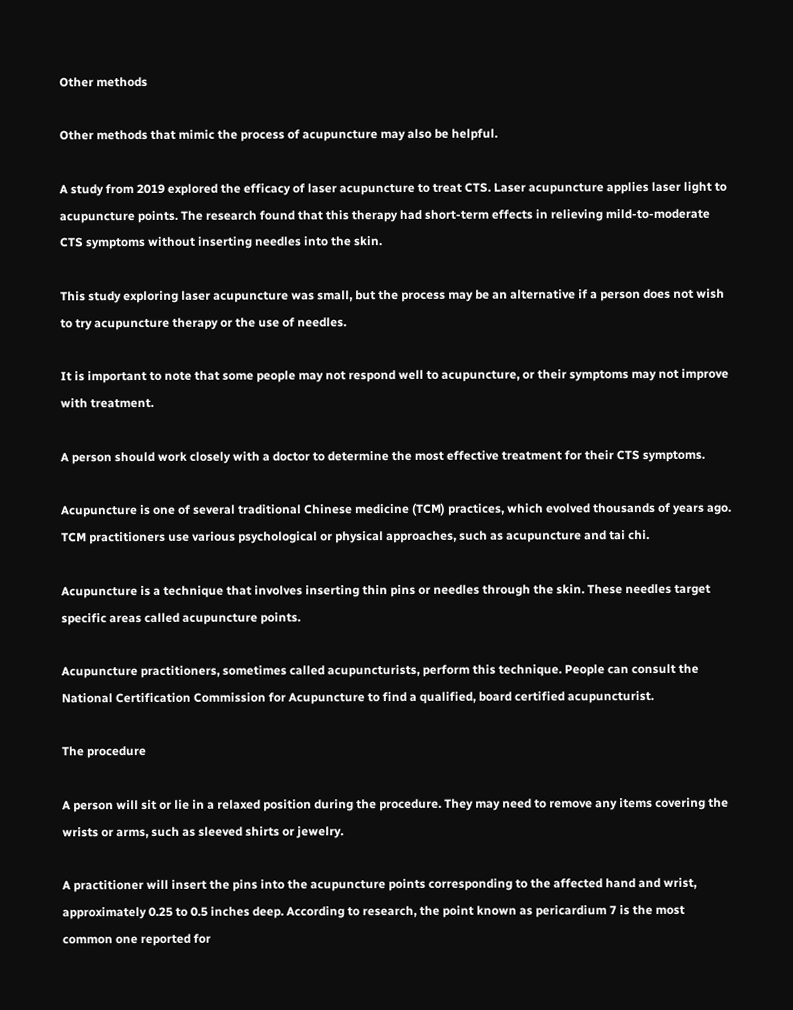Other methods

Other methods that mimic the process of acupuncture may also be helpful.

A study from 2019 explored the efficacy of laser acupuncture to treat CTS. Laser acupuncture applies laser light to acupuncture points. The research found that this therapy had short-term effects in relieving mild-to-moderate CTS symptoms without inserting needles into the skin.

This study exploring laser acupuncture was small, but the process may be an alternative if a person does not wish to try acupuncture therapy or the use of needles.

It is important to note that some people may not respond well to acupuncture, or their symptoms may not improve with treatment.

A person should work closely with a doctor to determine the most effective treatment for their CTS symptoms.

Acupuncture is one of several traditional Chinese medicine (TCM) practices, which evolved thousands of years ago. TCM practitioners use various psychological or physical approaches, such as acupuncture and tai chi.

Acupuncture is a technique that involves inserting thin pins or needles through the skin. These needles target specific areas called acupuncture points.

Acupuncture practitioners, sometimes called acupuncturists, perform this technique. People can consult the National Certification Commission for Acupuncture to find a qualified, board certified acupuncturist.

The procedure

A person will sit or lie in a relaxed position during the procedure. They may need to remove any items covering the wrists or arms, such as sleeved shirts or jewelry.

A practitioner will insert the pins into the acupuncture points corresponding to the affected hand and wrist, approximately 0.25 to 0.5 inches deep. According to research, the point known as pericardium 7 is the most common one reported for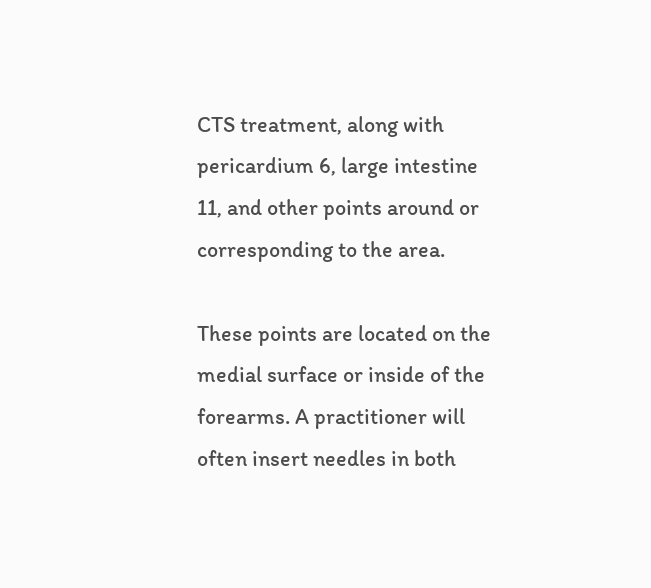CTS treatment, along with pericardium 6, large intestine 11, and other points around or corresponding to the area.

These points are located on the medial surface or inside of the forearms. A practitioner will often insert needles in both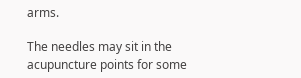arms.

The needles may sit in the acupuncture points for some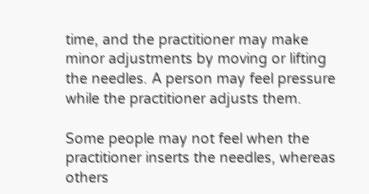time, and the practitioner may make minor adjustments by moving or lifting the needles. A person may feel pressure while the practitioner adjusts them.

Some people may not feel when the practitioner inserts the needles, whereas others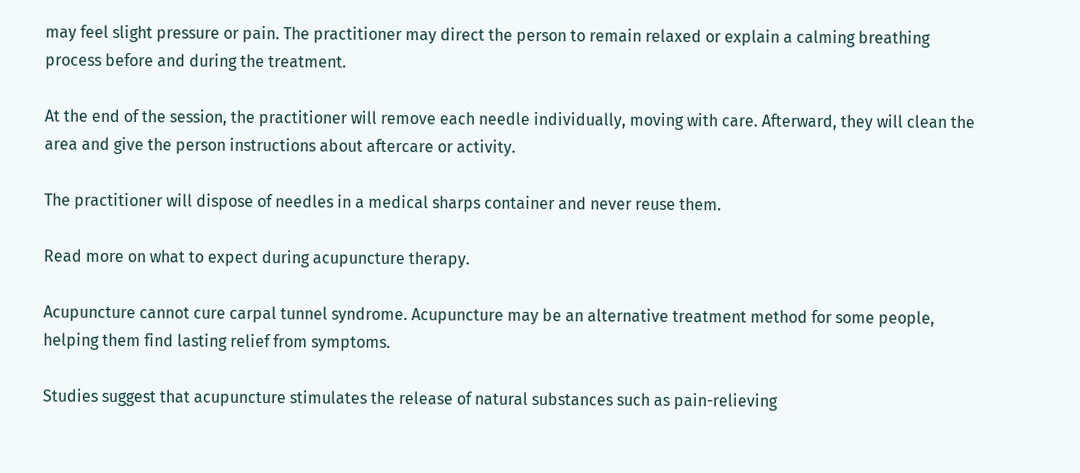may feel slight pressure or pain. The practitioner may direct the person to remain relaxed or explain a calming breathing process before and during the treatment.

At the end of the session, the practitioner will remove each needle individually, moving with care. Afterward, they will clean the area and give the person instructions about aftercare or activity.

The practitioner will dispose of needles in a medical sharps container and never reuse them.

Read more on what to expect during acupuncture therapy.

Acupuncture cannot cure carpal tunnel syndrome. Acupuncture may be an alternative treatment method for some people, helping them find lasting relief from symptoms.

Studies suggest that acupuncture stimulates the release of natural substances such as pain-relieving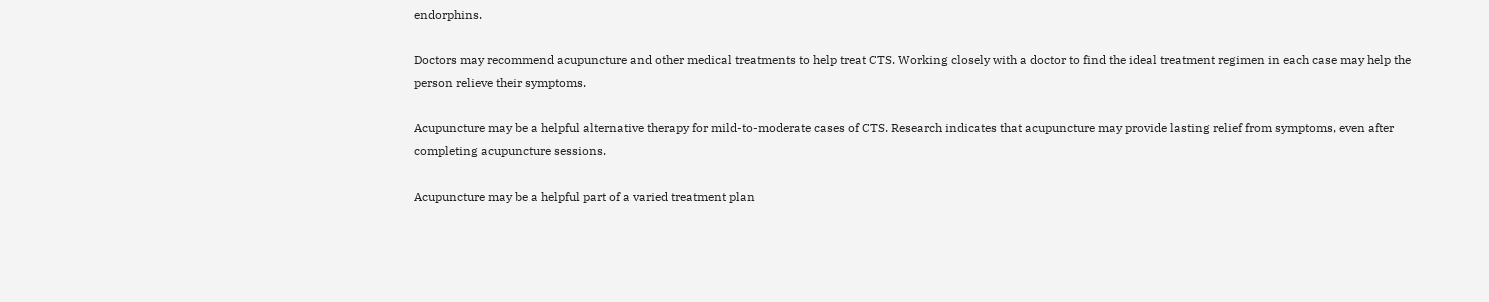endorphins.

Doctors may recommend acupuncture and other medical treatments to help treat CTS. Working closely with a doctor to find the ideal treatment regimen in each case may help the person relieve their symptoms.

Acupuncture may be a helpful alternative therapy for mild-to-moderate cases of CTS. Research indicates that acupuncture may provide lasting relief from symptoms, even after completing acupuncture sessions.

Acupuncture may be a helpful part of a varied treatment plan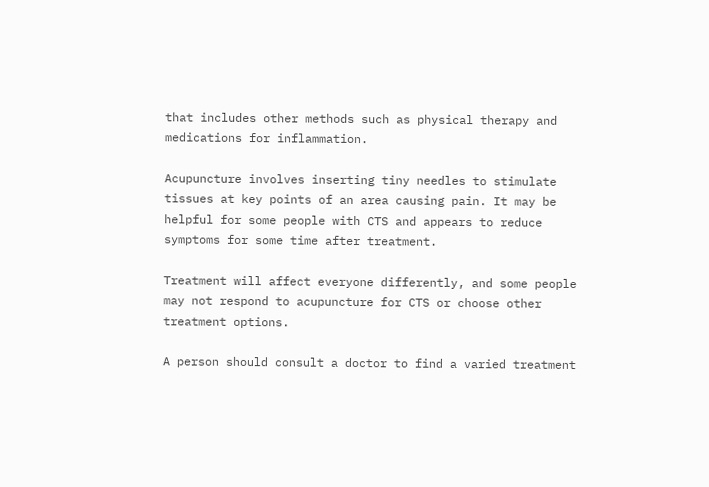that includes other methods such as physical therapy and medications for inflammation.

Acupuncture involves inserting tiny needles to stimulate tissues at key points of an area causing pain. It may be helpful for some people with CTS and appears to reduce symptoms for some time after treatment.

Treatment will affect everyone differently, and some people may not respond to acupuncture for CTS or choose other treatment options.

A person should consult a doctor to find a varied treatment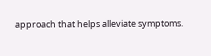approach that helps alleviate symptoms.